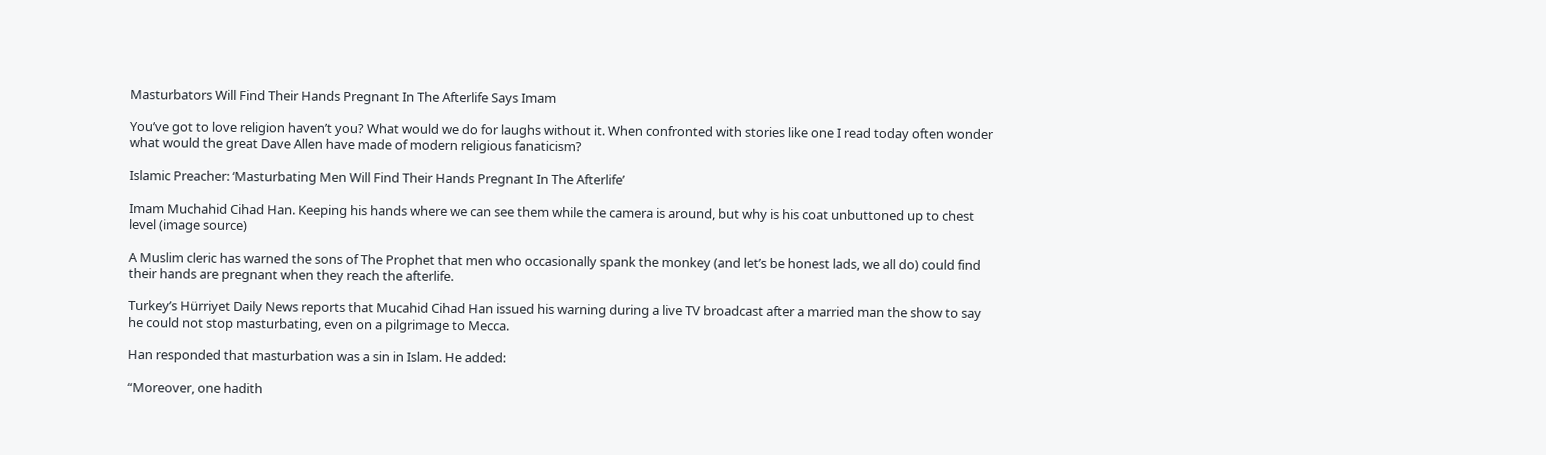Masturbators Will Find Their Hands Pregnant In The Afterlife Says Imam

You’ve got to love religion haven’t you? What would we do for laughs without it. When confronted with stories like one I read today often wonder what would the great Dave Allen have made of modern religious fanaticism?

Islamic Preacher: ‘Masturbating Men Will Find Their Hands Pregnant In The Afterlife’

Imam Muchahid Cihad Han. Keeping his hands where we can see them while the camera is around, but why is his coat unbuttoned up to chest level (image source)

A Muslim cleric has warned the sons of The Prophet that men who occasionally spank the monkey (and let’s be honest lads, we all do) could find their hands are pregnant when they reach the afterlife.

Turkey’s Hürriyet Daily News reports that Mucahid Cihad Han issued his warning during a live TV broadcast after a married man the show to say he could not stop masturbating, even on a pilgrimage to Mecca.

Han responded that masturbation was a sin in Islam. He added:

“Moreover, one hadith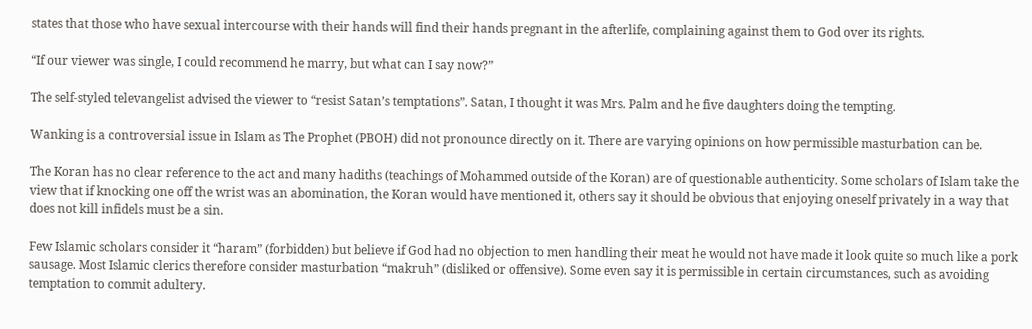states that those who have sexual intercourse with their hands will find their hands pregnant in the afterlife, complaining against them to God over its rights.

“If our viewer was single, I could recommend he marry, but what can I say now?”

The self-styled televangelist advised the viewer to “resist Satan’s temptations”. Satan, I thought it was Mrs. Palm and he five daughters doing the tempting.

Wanking is a controversial issue in Islam as The Prophet (PBOH) did not pronounce directly on it. There are varying opinions on how permissible masturbation can be.

The Koran has no clear reference to the act and many hadiths (teachings of Mohammed outside of the Koran) are of questionable authenticity. Some scholars of Islam take the view that if knocking one off the wrist was an abomination, the Koran would have mentioned it, others say it should be obvious that enjoying oneself privately in a way that does not kill infidels must be a sin.

Few Islamic scholars consider it “haram” (forbidden) but believe if God had no objection to men handling their meat he would not have made it look quite so much like a pork sausage. Most Islamic clerics therefore consider masturbation “makruh” (disliked or offensive). Some even say it is permissible in certain circumstances, such as avoiding temptation to commit adultery.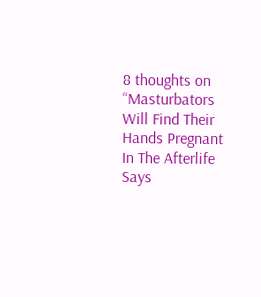8 thoughts on “Masturbators Will Find Their Hands Pregnant In The Afterlife Says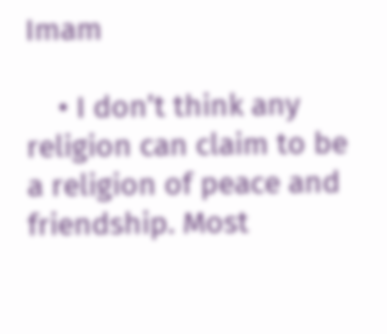Imam

    • I don’t think any religion can claim to be a religion of peace and friendship. Most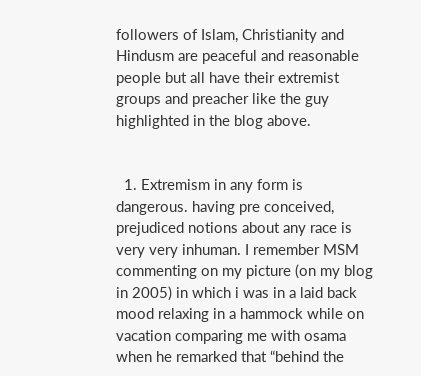followers of Islam, Christianity and Hindusm are peaceful and reasonable people but all have their extremist groups and preacher like the guy highlighted in the blog above.


  1. Extremism in any form is dangerous. having pre conceived, prejudiced notions about any race is very very inhuman. I remember MSM commenting on my picture (on my blog in 2005) in which i was in a laid back mood relaxing in a hammock while on vacation comparing me with osama when he remarked that “behind the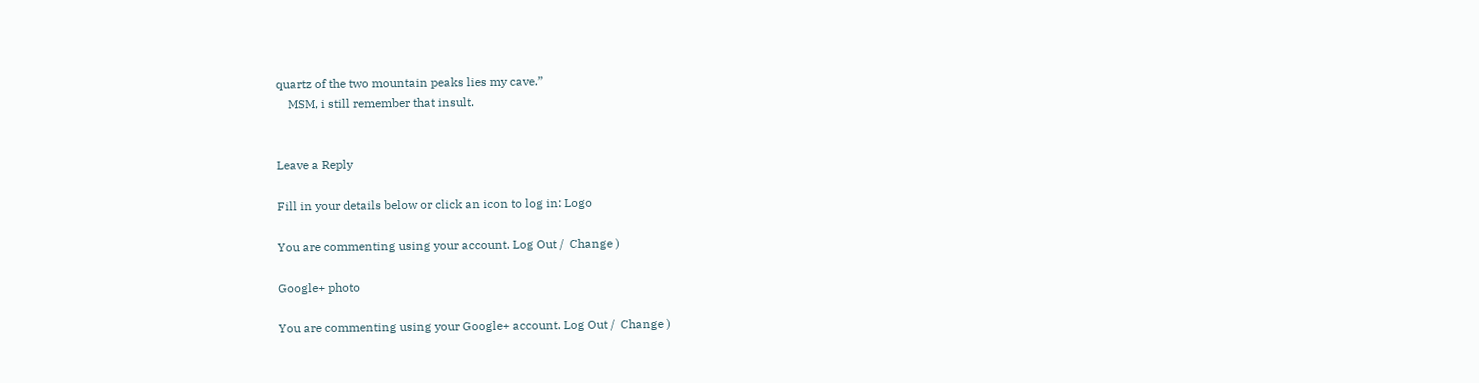quartz of the two mountain peaks lies my cave.”
    MSM, i still remember that insult.


Leave a Reply

Fill in your details below or click an icon to log in: Logo

You are commenting using your account. Log Out /  Change )

Google+ photo

You are commenting using your Google+ account. Log Out /  Change )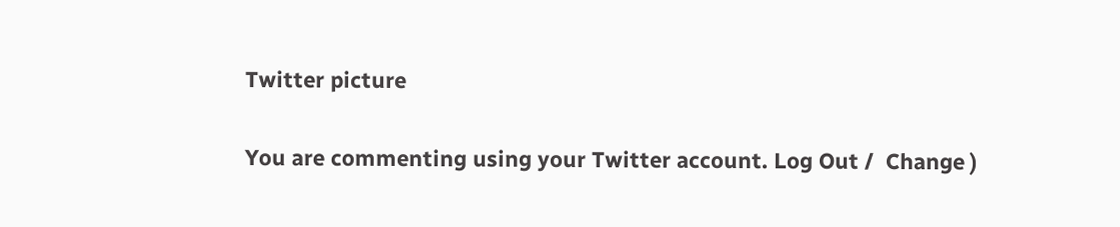Twitter picture

You are commenting using your Twitter account. Log Out /  Change )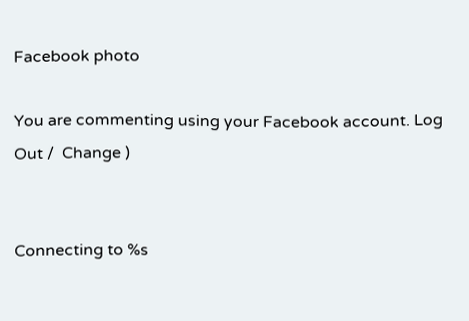Facebook photo

You are commenting using your Facebook account. Log Out /  Change )


Connecting to %s